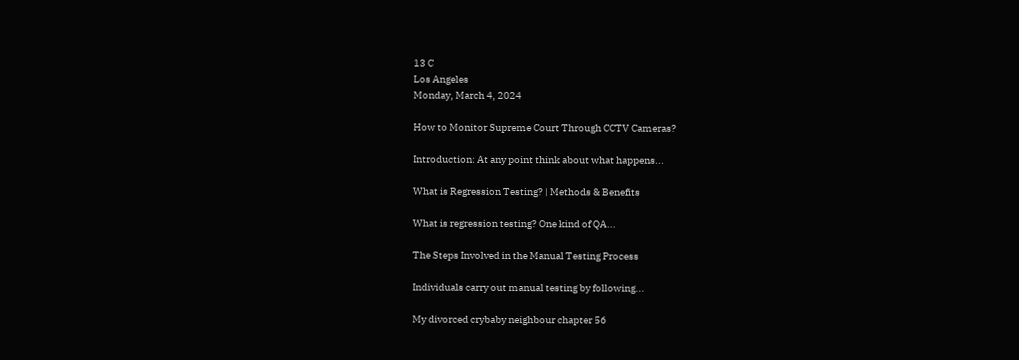13 C
Los Angeles
Monday, March 4, 2024

How to Monitor Supreme Court Through CCTV Cameras?

Introduction: At any point think about what happens...

What is Regression Testing? | Methods & Benefits

What is regression testing? One kind of QA...

The Steps Involved in the Manual Testing Process

Individuals carry out manual testing by following...

My divorced crybaby neighbour chapter 56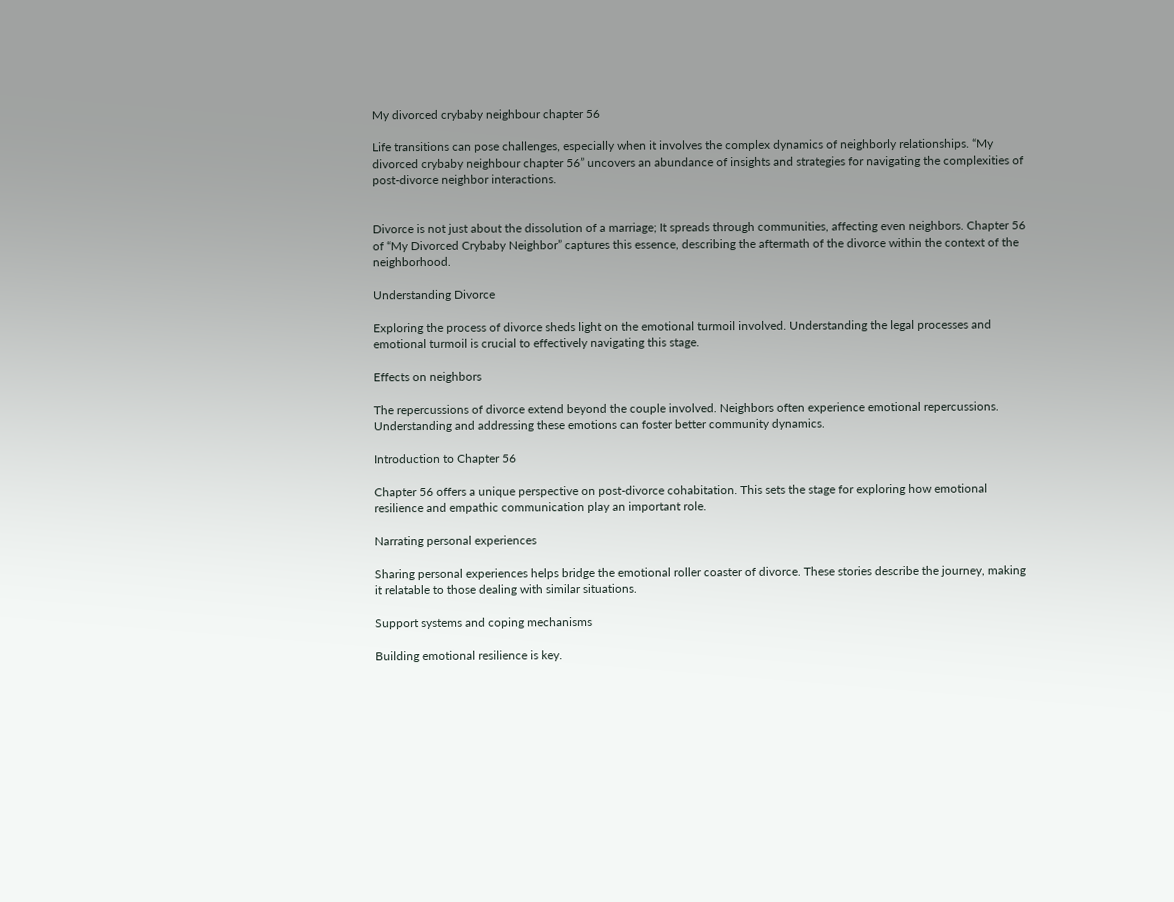My divorced crybaby neighbour chapter 56

Life transitions can pose challenges, especially when it involves the complex dynamics of neighborly relationships. “My divorced crybaby neighbour chapter 56” uncovers an abundance of insights and strategies for navigating the complexities of post-divorce neighbor interactions.


Divorce is not just about the dissolution of a marriage; It spreads through communities, affecting even neighbors. Chapter 56 of “My Divorced Crybaby Neighbor” captures this essence, describing the aftermath of the divorce within the context of the neighborhood.

Understanding Divorce

Exploring the process of divorce sheds light on the emotional turmoil involved. Understanding the legal processes and emotional turmoil is crucial to effectively navigating this stage.

Effects on neighbors

The repercussions of divorce extend beyond the couple involved. Neighbors often experience emotional repercussions. Understanding and addressing these emotions can foster better community dynamics.

Introduction to Chapter 56

Chapter 56 offers a unique perspective on post-divorce cohabitation. This sets the stage for exploring how emotional resilience and empathic communication play an important role.

Narrating personal experiences

Sharing personal experiences helps bridge the emotional roller coaster of divorce. These stories describe the journey, making it relatable to those dealing with similar situations.

Support systems and coping mechanisms

Building emotional resilience is key.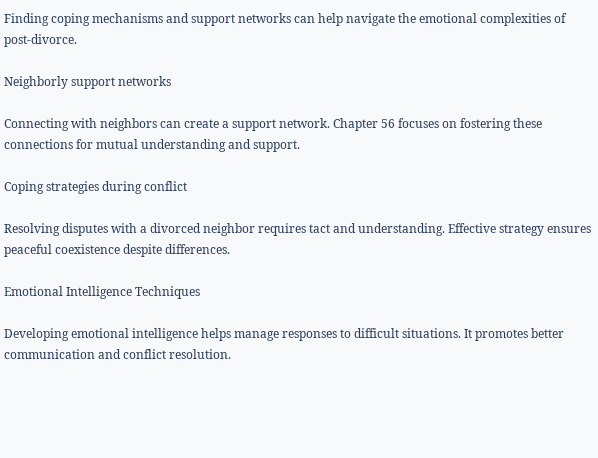Finding coping mechanisms and support networks can help navigate the emotional complexities of post-divorce.

Neighborly support networks

Connecting with neighbors can create a support network. Chapter 56 focuses on fostering these connections for mutual understanding and support.

Coping strategies during conflict

Resolving disputes with a divorced neighbor requires tact and understanding. Effective strategy ensures peaceful coexistence despite differences.

Emotional Intelligence Techniques

Developing emotional intelligence helps manage responses to difficult situations. It promotes better communication and conflict resolution.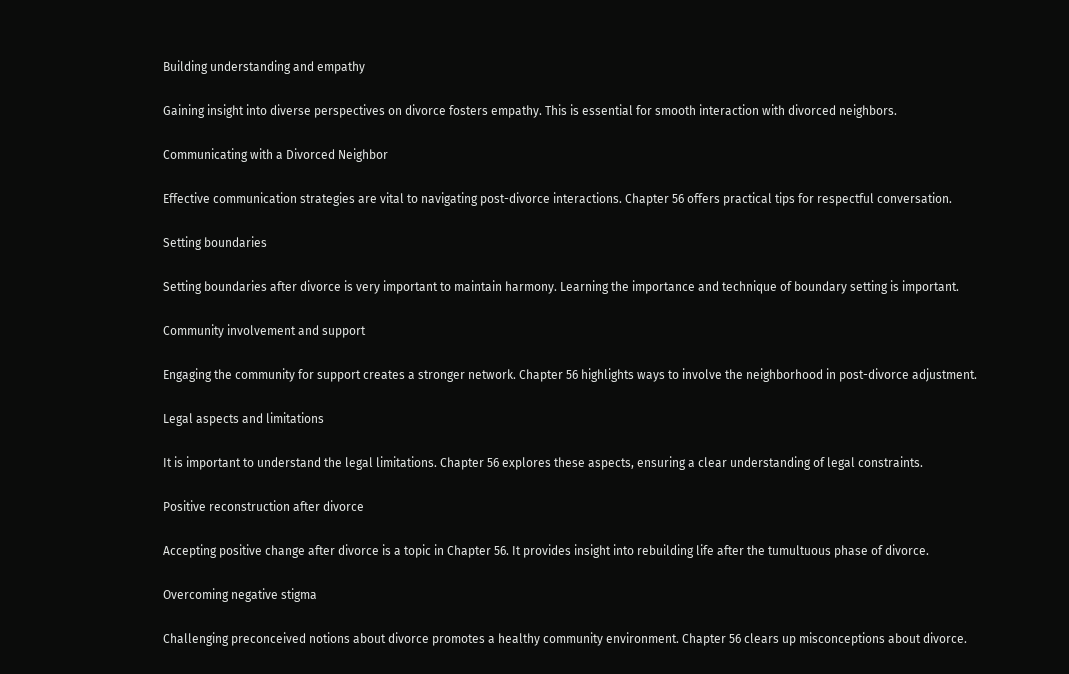Building understanding and empathy

Gaining insight into diverse perspectives on divorce fosters empathy. This is essential for smooth interaction with divorced neighbors.

Communicating with a Divorced Neighbor

Effective communication strategies are vital to navigating post-divorce interactions. Chapter 56 offers practical tips for respectful conversation.

Setting boundaries

Setting boundaries after divorce is very important to maintain harmony. Learning the importance and technique of boundary setting is important.

Community involvement and support

Engaging the community for support creates a stronger network. Chapter 56 highlights ways to involve the neighborhood in post-divorce adjustment.

Legal aspects and limitations

It is important to understand the legal limitations. Chapter 56 explores these aspects, ensuring a clear understanding of legal constraints.

Positive reconstruction after divorce

Accepting positive change after divorce is a topic in Chapter 56. It provides insight into rebuilding life after the tumultuous phase of divorce.

Overcoming negative stigma

Challenging preconceived notions about divorce promotes a healthy community environment. Chapter 56 clears up misconceptions about divorce.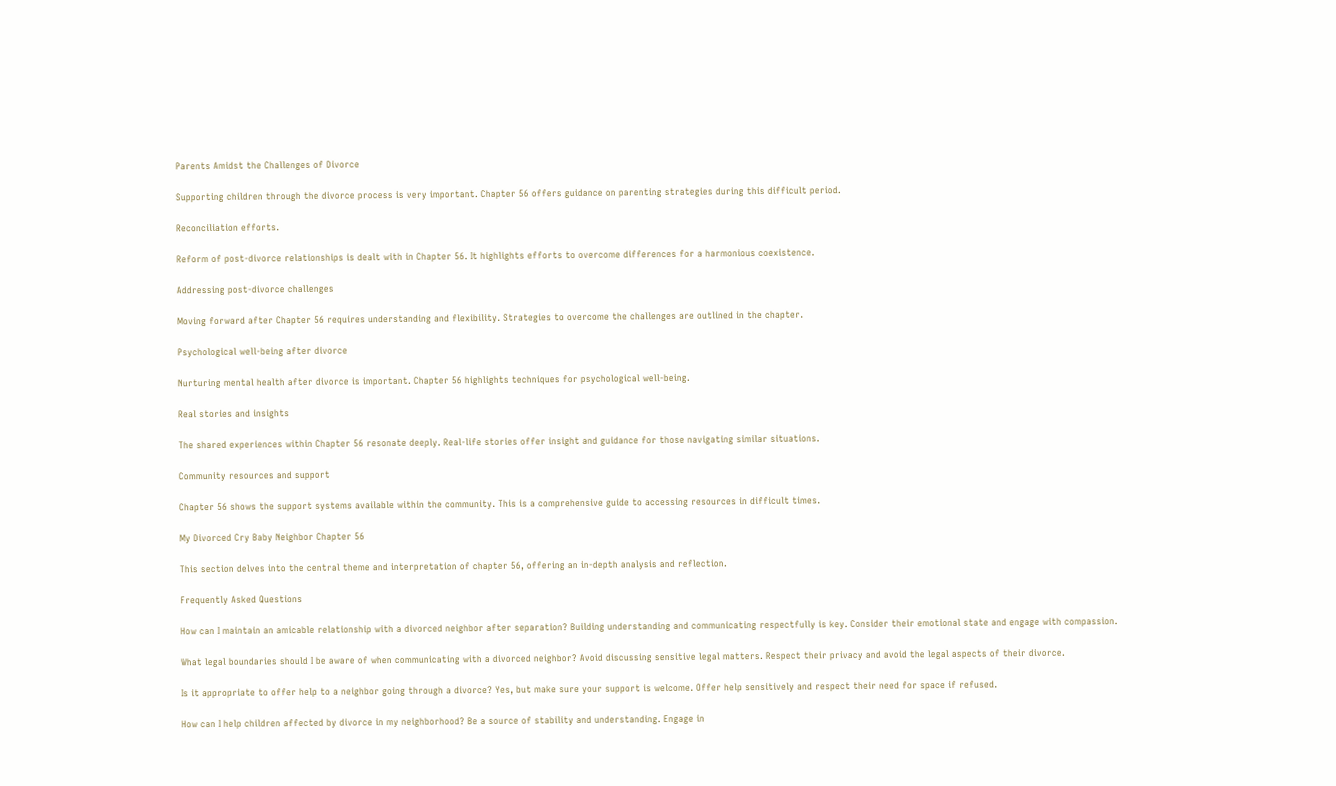Parents Amidst the Challenges of Divorce

Supporting children through the divorce process is very important. Chapter 56 offers guidance on parenting strategies during this difficult period.

Reconciliation efforts.

Reform of post-divorce relationships is dealt with in Chapter 56. It highlights efforts to overcome differences for a harmonious coexistence.

Addressing post-divorce challenges

Moving forward after Chapter 56 requires understanding and flexibility. Strategies to overcome the challenges are outlined in the chapter.

Psychological well-being after divorce

Nurturing mental health after divorce is important. Chapter 56 highlights techniques for psychological well-being.

Real stories and insights

The shared experiences within Chapter 56 resonate deeply. Real-life stories offer insight and guidance for those navigating similar situations.

Community resources and support

Chapter 56 shows the support systems available within the community. This is a comprehensive guide to accessing resources in difficult times.

My Divorced Cry Baby Neighbor Chapter 56

This section delves into the central theme and interpretation of chapter 56, offering an in-depth analysis and reflection.

Frequently Asked Questions

How can I maintain an amicable relationship with a divorced neighbor after separation? Building understanding and communicating respectfully is key. Consider their emotional state and engage with compassion.

What legal boundaries should I be aware of when communicating with a divorced neighbor? Avoid discussing sensitive legal matters. Respect their privacy and avoid the legal aspects of their divorce.

Is it appropriate to offer help to a neighbor going through a divorce? Yes, but make sure your support is welcome. Offer help sensitively and respect their need for space if refused.

How can I help children affected by divorce in my neighborhood? Be a source of stability and understanding. Engage in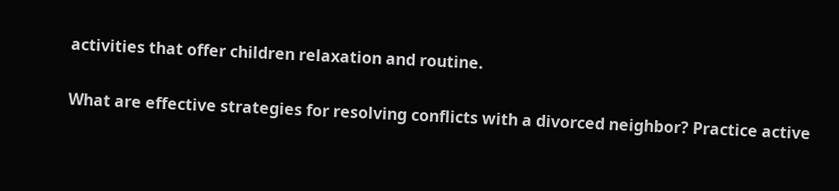activities that offer children relaxation and routine.

What are effective strategies for resolving conflicts with a divorced neighbor? Practice active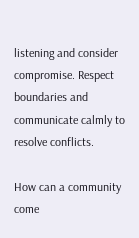listening and consider compromise. Respect boundaries and communicate calmly to resolve conflicts.

How can a community come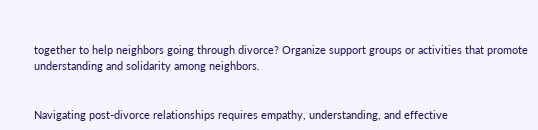together to help neighbors going through divorce? Organize support groups or activities that promote understanding and solidarity among neighbors.


Navigating post-divorce relationships requires empathy, understanding, and effective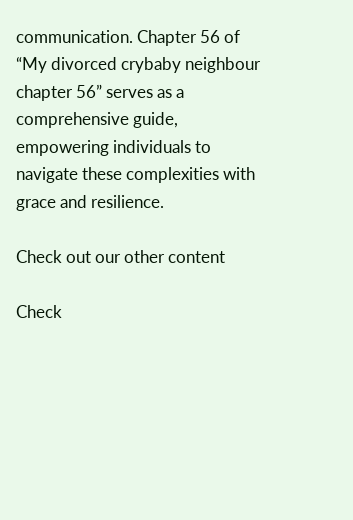communication. Chapter 56 of “My divorced crybaby neighbour chapter 56” serves as a comprehensive guide, empowering individuals to navigate these complexities with grace and resilience.

Check out our other content

Check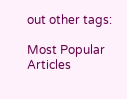out other tags:

Most Popular Articles